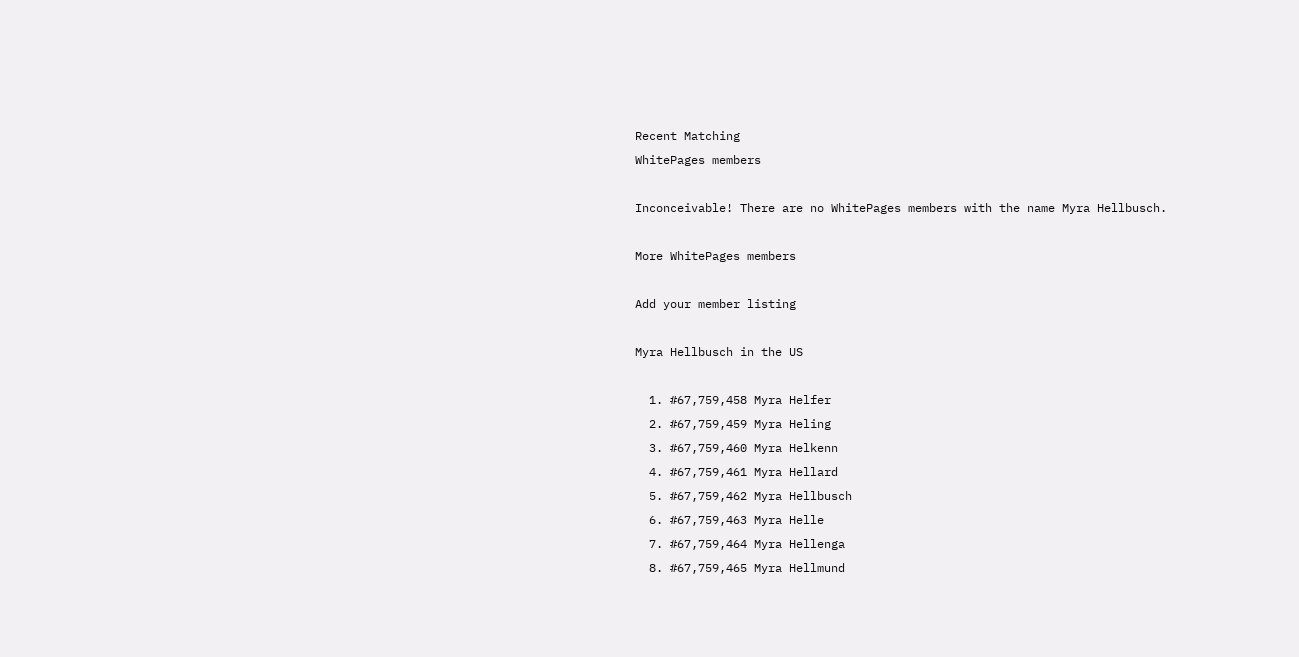Recent Matching
WhitePages members

Inconceivable! There are no WhitePages members with the name Myra Hellbusch.

More WhitePages members

Add your member listing

Myra Hellbusch in the US

  1. #67,759,458 Myra Helfer
  2. #67,759,459 Myra Heling
  3. #67,759,460 Myra Helkenn
  4. #67,759,461 Myra Hellard
  5. #67,759,462 Myra Hellbusch
  6. #67,759,463 Myra Helle
  7. #67,759,464 Myra Hellenga
  8. #67,759,465 Myra Hellmund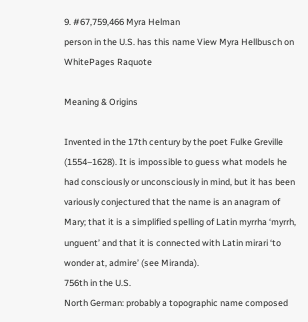9. #67,759,466 Myra Helman
person in the U.S. has this name View Myra Hellbusch on WhitePages Raquote

Meaning & Origins

Invented in the 17th century by the poet Fulke Greville (1554–1628). It is impossible to guess what models he had consciously or unconsciously in mind, but it has been variously conjectured that the name is an anagram of Mary; that it is a simplified spelling of Latin myrrha ‘myrrh, unguent’ and that it is connected with Latin mirari ‘to wonder at, admire’ (see Miranda).
756th in the U.S.
North German: probably a topographic name composed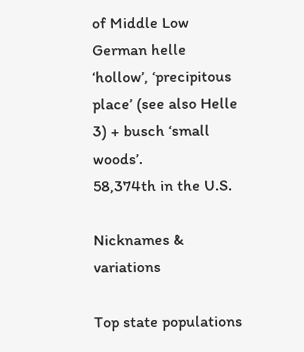of Middle Low German helle ‘hollow’, ‘precipitous place’ (see also Helle 3) + busch ‘small woods’.
58,374th in the U.S.

Nicknames & variations

Top state populations